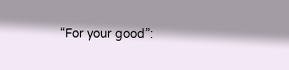“For your good”: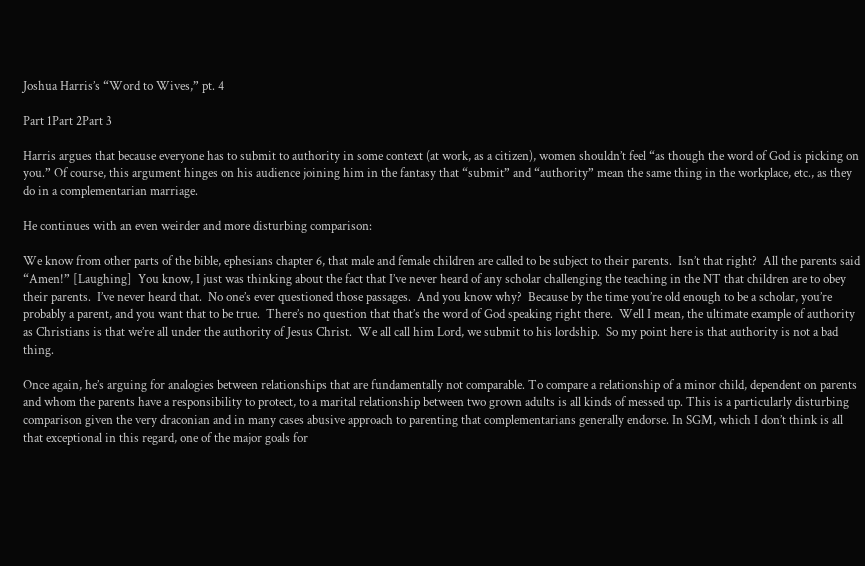Joshua Harris’s “Word to Wives,” pt. 4

Part 1Part 2Part 3

Harris argues that because everyone has to submit to authority in some context (at work, as a citizen), women shouldn’t feel “as though the word of God is picking on you.” Of course, this argument hinges on his audience joining him in the fantasy that “submit” and “authority” mean the same thing in the workplace, etc., as they do in a complementarian marriage.

He continues with an even weirder and more disturbing comparison:

We know from other parts of the bible, ephesians chapter 6, that male and female children are called to be subject to their parents.  Isn’t that right?  All the parents said “Amen!” [Laughing]  You know, I just was thinking about the fact that I’ve never heard of any scholar challenging the teaching in the NT that children are to obey their parents.  I’ve never heard that.  No one’s ever questioned those passages.  And you know why?  Because by the time you’re old enough to be a scholar, you’re probably a parent, and you want that to be true.  There’s no question that that’s the word of God speaking right there.  Well I mean, the ultimate example of authority as Christians is that we’re all under the authority of Jesus Christ.  We all call him Lord, we submit to his lordship.  So my point here is that authority is not a bad thing.

Once again, he’s arguing for analogies between relationships that are fundamentally not comparable. To compare a relationship of a minor child, dependent on parents and whom the parents have a responsibility to protect, to a marital relationship between two grown adults is all kinds of messed up. This is a particularly disturbing comparison given the very draconian and in many cases abusive approach to parenting that complementarians generally endorse. In SGM, which I don’t think is all that exceptional in this regard, one of the major goals for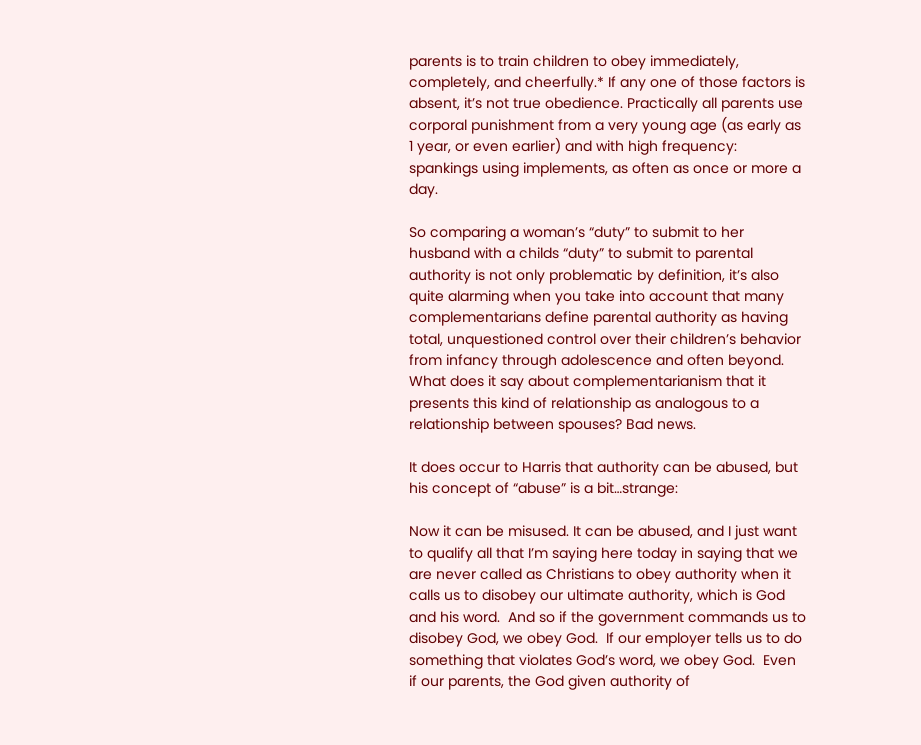parents is to train children to obey immediately, completely, and cheerfully.* If any one of those factors is absent, it’s not true obedience. Practically all parents use corporal punishment from a very young age (as early as 1 year, or even earlier) and with high frequency: spankings using implements, as often as once or more a day.

So comparing a woman’s “duty” to submit to her husband with a childs “duty” to submit to parental authority is not only problematic by definition, it’s also quite alarming when you take into account that many complementarians define parental authority as having total, unquestioned control over their children’s behavior from infancy through adolescence and often beyond. What does it say about complementarianism that it presents this kind of relationship as analogous to a relationship between spouses? Bad news.

It does occur to Harris that authority can be abused, but his concept of “abuse” is a bit…strange:

Now it can be misused. It can be abused, and I just want to qualify all that I’m saying here today in saying that we are never called as Christians to obey authority when it calls us to disobey our ultimate authority, which is God and his word.  And so if the government commands us to disobey God, we obey God.  If our employer tells us to do something that violates God’s word, we obey God.  Even if our parents, the God given authority of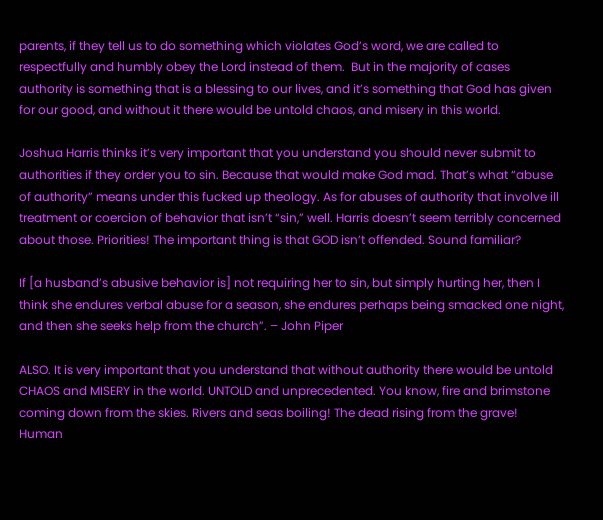parents, if they tell us to do something which violates God’s word, we are called to respectfully and humbly obey the Lord instead of them.  But in the majority of cases authority is something that is a blessing to our lives, and it’s something that God has given for our good, and without it there would be untold chaos, and misery in this world.

Joshua Harris thinks it’s very important that you understand you should never submit to authorities if they order you to sin. Because that would make God mad. That’s what “abuse of authority” means under this fucked up theology. As for abuses of authority that involve ill treatment or coercion of behavior that isn’t “sin,” well. Harris doesn’t seem terribly concerned about those. Priorities! The important thing is that GOD isn’t offended. Sound familiar?

If [a husband’s abusive behavior is] not requiring her to sin, but simply hurting her, then I think she endures verbal abuse for a season, she endures perhaps being smacked one night, and then she seeks help from the church”. – John Piper

ALSO. It is very important that you understand that without authority there would be untold CHAOS and MISERY in the world. UNTOLD and unprecedented. You know, fire and brimstone coming down from the skies. Rivers and seas boiling! The dead rising from the grave! Human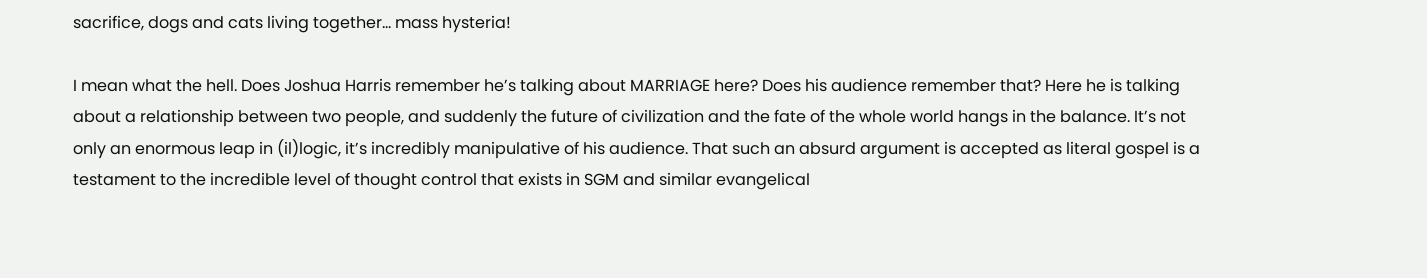sacrifice, dogs and cats living together… mass hysteria!

I mean what the hell. Does Joshua Harris remember he’s talking about MARRIAGE here? Does his audience remember that? Here he is talking about a relationship between two people, and suddenly the future of civilization and the fate of the whole world hangs in the balance. It’s not only an enormous leap in (il)logic, it’s incredibly manipulative of his audience. That such an absurd argument is accepted as literal gospel is a testament to the incredible level of thought control that exists in SGM and similar evangelical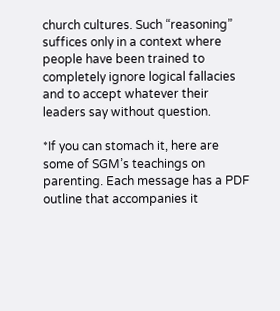church cultures. Such “reasoning” suffices only in a context where people have been trained to completely ignore logical fallacies and to accept whatever their leaders say without question.

*If you can stomach it, here are some of SGM’s teachings on parenting. Each message has a PDF outline that accompanies it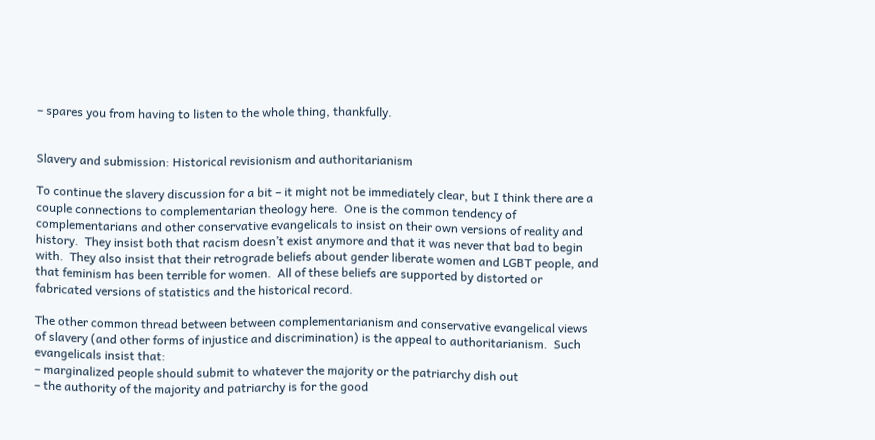– spares you from having to listen to the whole thing, thankfully.


Slavery and submission: Historical revisionism and authoritarianism

To continue the slavery discussion for a bit – it might not be immediately clear, but I think there are a couple connections to complementarian theology here.  One is the common tendency of complementarians and other conservative evangelicals to insist on their own versions of reality and history.  They insist both that racism doesn’t exist anymore and that it was never that bad to begin with.  They also insist that their retrograde beliefs about gender liberate women and LGBT people, and that feminism has been terrible for women.  All of these beliefs are supported by distorted or fabricated versions of statistics and the historical record.

The other common thread between between complementarianism and conservative evangelical views of slavery (and other forms of injustice and discrimination) is the appeal to authoritarianism.  Such evangelicals insist that:
– marginalized people should submit to whatever the majority or the patriarchy dish out
– the authority of the majority and patriarchy is for the good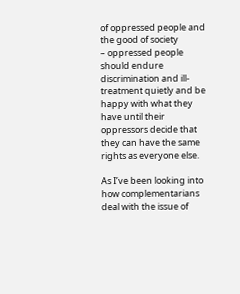of oppressed people and the good of society
– oppressed people should endure discrimination and ill-treatment quietly and be happy with what they have until their oppressors decide that they can have the same rights as everyone else.

As I’ve been looking into how complementarians deal with the issue of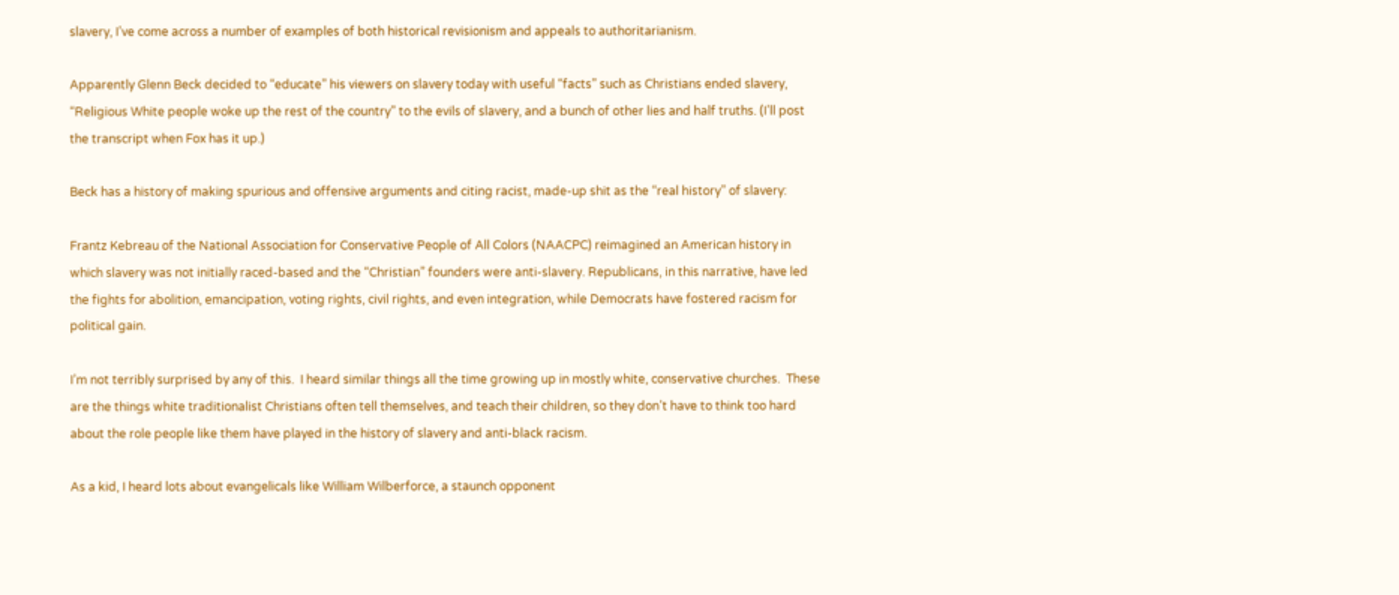slavery, I’ve come across a number of examples of both historical revisionism and appeals to authoritarianism.

Apparently Glenn Beck decided to “educate” his viewers on slavery today with useful “facts” such as Christians ended slavery, “Religious White people woke up the rest of the country” to the evils of slavery, and a bunch of other lies and half truths. (I’ll post the transcript when Fox has it up.)

Beck has a history of making spurious and offensive arguments and citing racist, made-up shit as the “real history” of slavery:

Frantz Kebreau of the National Association for Conservative People of All Colors (NAACPC) reimagined an American history in which slavery was not initially raced-based and the “Christian” founders were anti-slavery. Republicans, in this narrative, have led the fights for abolition, emancipation, voting rights, civil rights, and even integration, while Democrats have fostered racism for political gain.

I’m not terribly surprised by any of this.  I heard similar things all the time growing up in mostly white, conservative churches.  These are the things white traditionalist Christians often tell themselves, and teach their children, so they don’t have to think too hard about the role people like them have played in the history of slavery and anti-black racism.

As a kid, I heard lots about evangelicals like William Wilberforce, a staunch opponent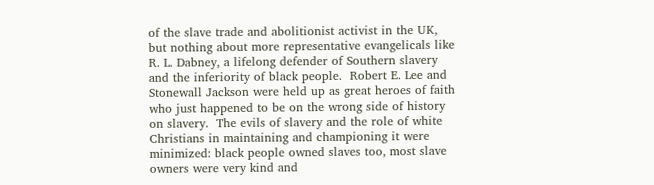of the slave trade and abolitionist activist in the UK, but nothing about more representative evangelicals like R. L. Dabney, a lifelong defender of Southern slavery and the inferiority of black people.  Robert E. Lee and Stonewall Jackson were held up as great heroes of faith who just happened to be on the wrong side of history on slavery.  The evils of slavery and the role of white Christians in maintaining and championing it were minimized: black people owned slaves too, most slave owners were very kind and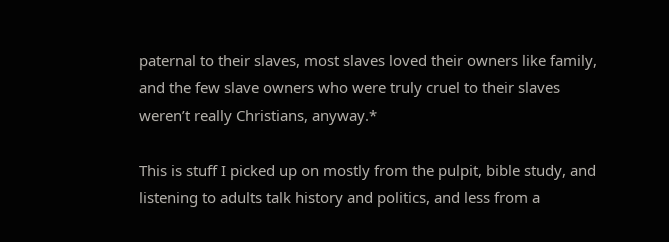paternal to their slaves, most slaves loved their owners like family, and the few slave owners who were truly cruel to their slaves weren’t really Christians, anyway.*

This is stuff I picked up on mostly from the pulpit, bible study, and listening to adults talk history and politics, and less from a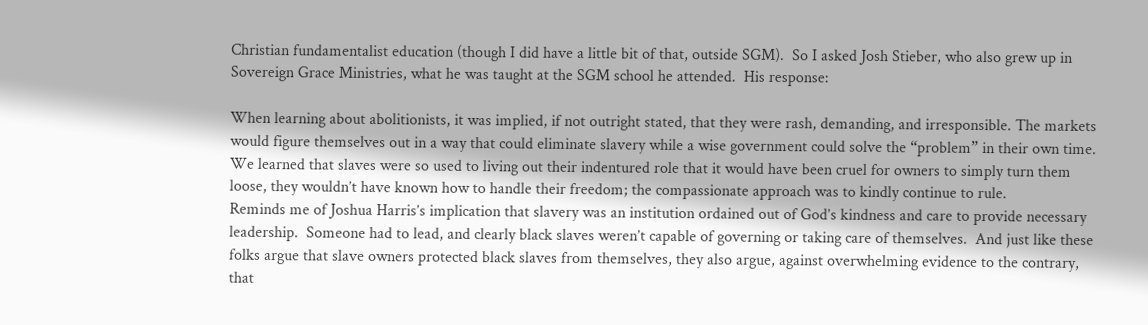Christian fundamentalist education (though I did have a little bit of that, outside SGM).  So I asked Josh Stieber, who also grew up in Sovereign Grace Ministries, what he was taught at the SGM school he attended.  His response:

When learning about abolitionists, it was implied, if not outright stated, that they were rash, demanding, and irresponsible. The markets would figure themselves out in a way that could eliminate slavery while a wise government could solve the “problem” in their own time. We learned that slaves were so used to living out their indentured role that it would have been cruel for owners to simply turn them loose, they wouldn’t have known how to handle their freedom; the compassionate approach was to kindly continue to rule.
Reminds me of Joshua Harris’s implication that slavery was an institution ordained out of God’s kindness and care to provide necessary leadership.  Someone had to lead, and clearly black slaves weren’t capable of governing or taking care of themselves.  And just like these folks argue that slave owners protected black slaves from themselves, they also argue, against overwhelming evidence to the contrary, that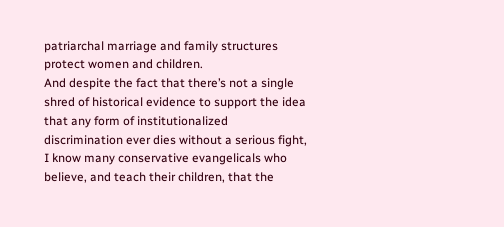patriarchal marriage and family structures protect women and children.
And despite the fact that there’s not a single shred of historical evidence to support the idea that any form of institutionalized discrimination ever dies without a serious fight, I know many conservative evangelicals who believe, and teach their children, that the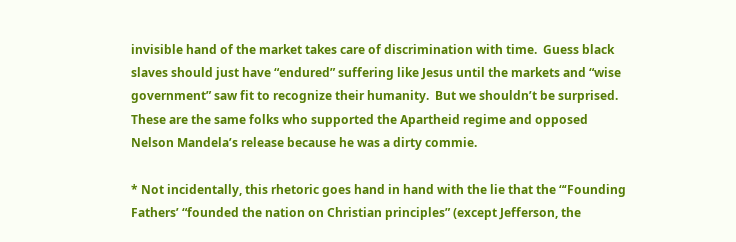invisible hand of the market takes care of discrimination with time.  Guess black slaves should just have “endured” suffering like Jesus until the markets and “wise government” saw fit to recognize their humanity.  But we shouldn’t be surprised.  These are the same folks who supported the Apartheid regime and opposed Nelson Mandela’s release because he was a dirty commie.

* Not incidentally, this rhetoric goes hand in hand with the lie that the “‘Founding Fathers’ “founded the nation on Christian principles” (except Jefferson, the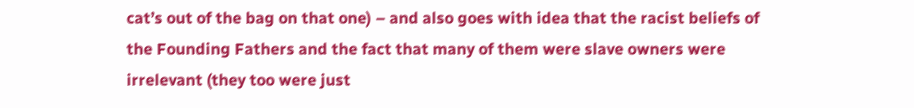cat’s out of the bag on that one) – and also goes with idea that the racist beliefs of the Founding Fathers and the fact that many of them were slave owners were irrelevant (they too were just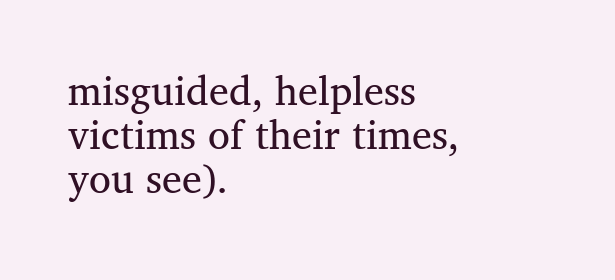misguided, helpless victims of their times, you see).